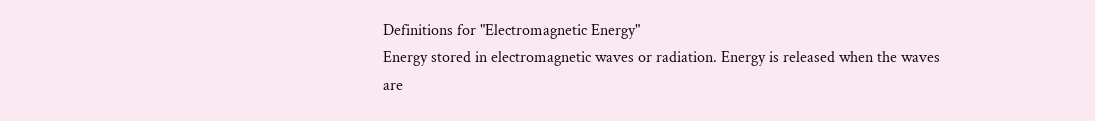Definitions for "Electromagnetic Energy"
Energy stored in electromagnetic waves or radiation. Energy is released when the waves are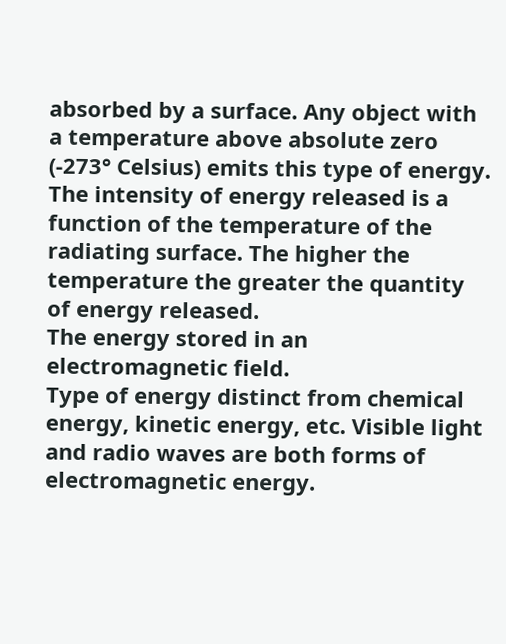absorbed by a surface. Any object with a temperature above absolute zero (-273° Celsius) emits this type of energy. The intensity of energy released is a function of the temperature of the radiating surface. The higher the temperature the greater the quantity of energy released.
The energy stored in an electromagnetic field.
Type of energy distinct from chemical energy, kinetic energy, etc. Visible light and radio waves are both forms of electromagnetic energy.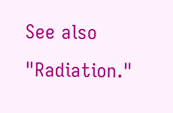See also "Radiation."